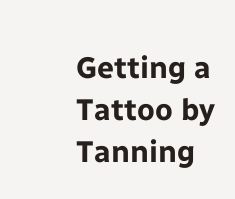Getting a Tattoo by Tanning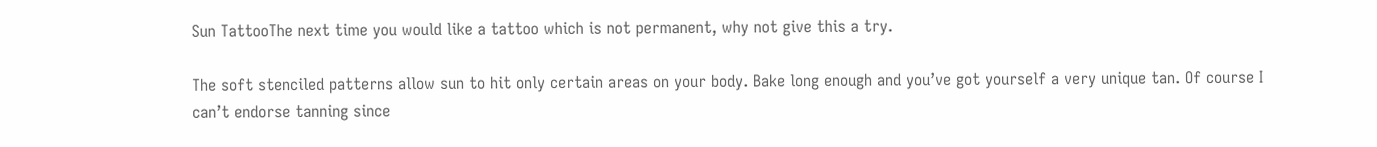Sun TattooThe next time you would like a tattoo which is not permanent, why not give this a try.

The soft stenciled patterns allow sun to hit only certain areas on your body. Bake long enough and you’ve got yourself a very unique tan. Of course I can’t endorse tanning since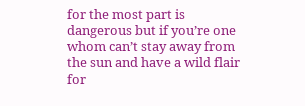for the most part is dangerous but if you’re one whom can’t stay away from the sun and have a wild flair for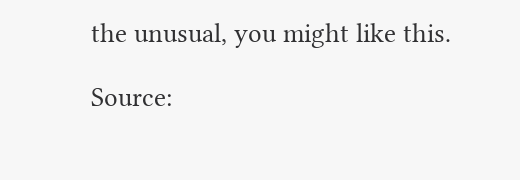the unusual, you might like this.

Source: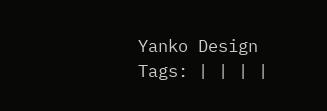Yanko Design
Tags: | | | |